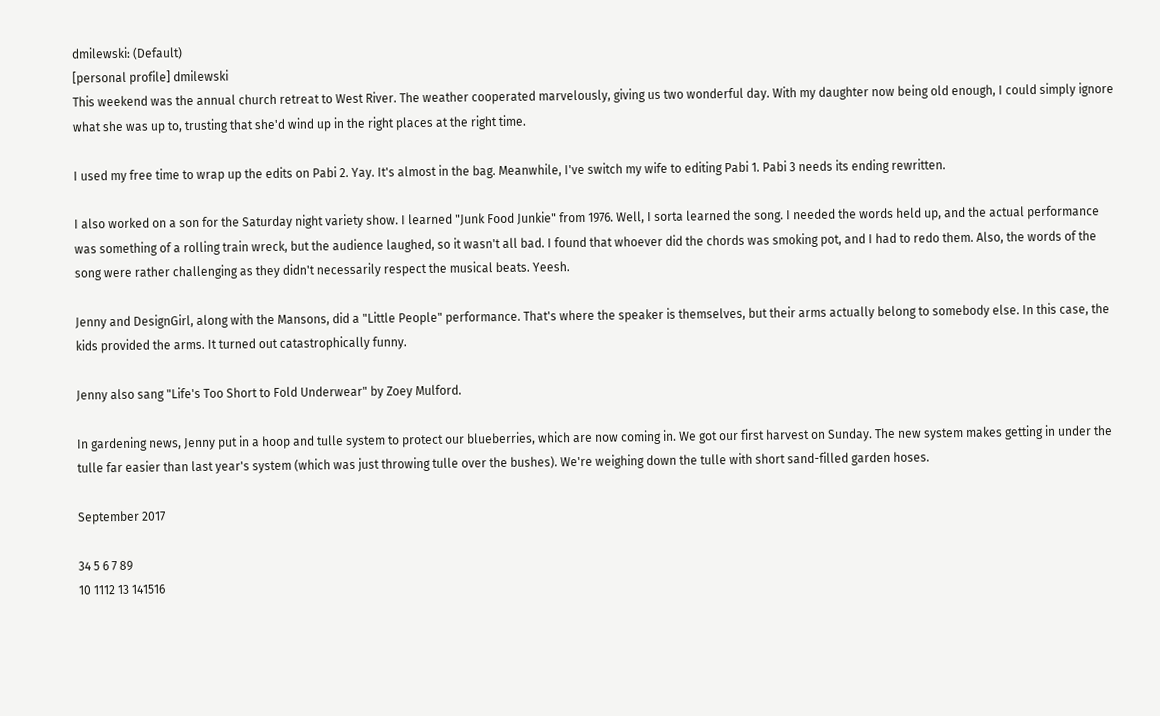dmilewski: (Default)
[personal profile] dmilewski
This weekend was the annual church retreat to West River. The weather cooperated marvelously, giving us two wonderful day. With my daughter now being old enough, I could simply ignore what she was up to, trusting that she'd wind up in the right places at the right time.

I used my free time to wrap up the edits on Pabi 2. Yay. It's almost in the bag. Meanwhile, I've switch my wife to editing Pabi 1. Pabi 3 needs its ending rewritten.

I also worked on a son for the Saturday night variety show. I learned "Junk Food Junkie" from 1976. Well, I sorta learned the song. I needed the words held up, and the actual performance was something of a rolling train wreck, but the audience laughed, so it wasn't all bad. I found that whoever did the chords was smoking pot, and I had to redo them. Also, the words of the song were rather challenging as they didn't necessarily respect the musical beats. Yeesh.

Jenny and DesignGirl, along with the Mansons, did a "Little People" performance. That's where the speaker is themselves, but their arms actually belong to somebody else. In this case, the kids provided the arms. It turned out catastrophically funny.

Jenny also sang "Life's Too Short to Fold Underwear" by Zoey Mulford.

In gardening news, Jenny put in a hoop and tulle system to protect our blueberries, which are now coming in. We got our first harvest on Sunday. The new system makes getting in under the tulle far easier than last year's system (which was just throwing tulle over the bushes). We're weighing down the tulle with short sand-filled garden hoses.

September 2017

34 5 6 7 89
10 1112 13 141516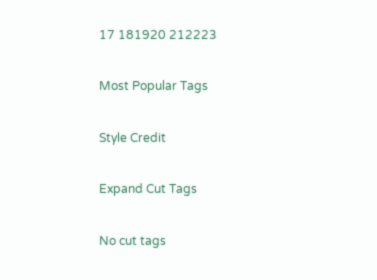17 181920 212223

Most Popular Tags

Style Credit

Expand Cut Tags

No cut tags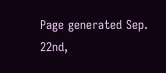Page generated Sep. 22nd,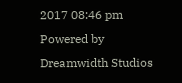2017 08:46 pm
Powered by Dreamwidth Studios